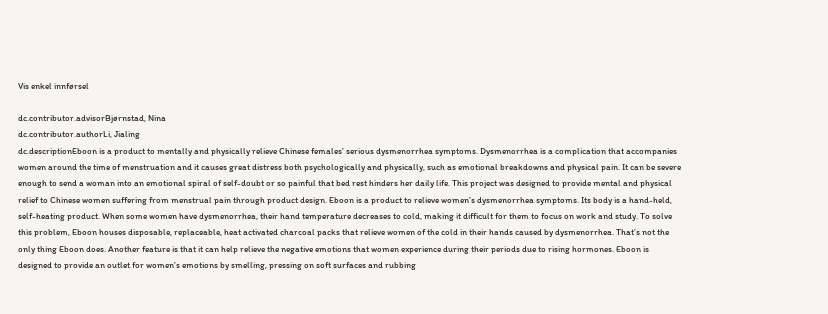Vis enkel innførsel

dc.contributor.advisorBjørnstad, Nina
dc.contributor.authorLi, Jialing
dc.descriptionEboon is a product to mentally and physically relieve Chinese females’ serious dysmenorrhea symptoms. Dysmenorrhea is a complication that accompanies women around the time of menstruation and it causes great distress both psychologically and physically, such as emotional breakdowns and physical pain. It can be severe enough to send a woman into an emotional spiral of self-doubt or so painful that bed rest hinders her daily life. This project was designed to provide mental and physical relief to Chinese women suffering from menstrual pain through product design. Eboon is a product to relieve women’s dysmenorrhea symptoms. Its body is a hand-held, self-heating product. When some women have dysmenorrhea, their hand temperature decreases to cold, making it difficult for them to focus on work and study. To solve this problem, Eboon houses disposable, replaceable, heat activated charcoal packs that relieve women of the cold in their hands caused by dysmenorrhea. That’s not the only thing Eboon does. Another feature is that it can help relieve the negative emotions that women experience during their periods due to rising hormones. Eboon is designed to provide an outlet for women’s emotions by smelling, pressing on soft surfaces and rubbing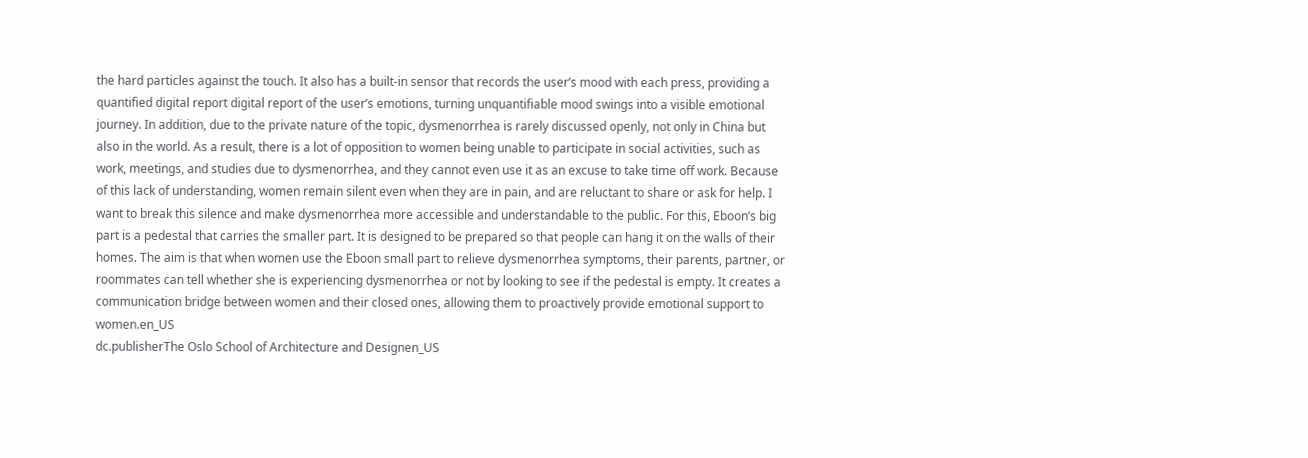the hard particles against the touch. It also has a built-in sensor that records the user’s mood with each press, providing a quantified digital report digital report of the user’s emotions, turning unquantifiable mood swings into a visible emotional journey. In addition, due to the private nature of the topic, dysmenorrhea is rarely discussed openly, not only in China but also in the world. As a result, there is a lot of opposition to women being unable to participate in social activities, such as work, meetings, and studies due to dysmenorrhea, and they cannot even use it as an excuse to take time off work. Because of this lack of understanding, women remain silent even when they are in pain, and are reluctant to share or ask for help. I want to break this silence and make dysmenorrhea more accessible and understandable to the public. For this, Eboon’s big part is a pedestal that carries the smaller part. It is designed to be prepared so that people can hang it on the walls of their homes. The aim is that when women use the Eboon small part to relieve dysmenorrhea symptoms, their parents, partner, or roommates can tell whether she is experiencing dysmenorrhea or not by looking to see if the pedestal is empty. It creates a communication bridge between women and their closed ones, allowing them to proactively provide emotional support to women.en_US
dc.publisherThe Oslo School of Architecture and Designen_US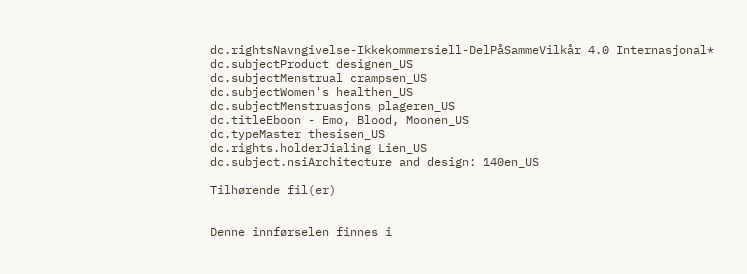dc.rightsNavngivelse-Ikkekommersiell-DelPåSammeVilkår 4.0 Internasjonal*
dc.subjectProduct designen_US
dc.subjectMenstrual crampsen_US
dc.subjectWomen's healthen_US
dc.subjectMenstruasjons plageren_US
dc.titleEboon - Emo, Blood, Moonen_US
dc.typeMaster thesisen_US
dc.rights.holderJialing Lien_US
dc.subject.nsiArchitecture and design: 140en_US

Tilhørende fil(er)


Denne innførselen finnes i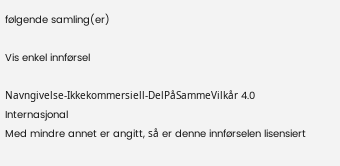følgende samling(er)

Vis enkel innførsel

Navngivelse-Ikkekommersiell-DelPåSammeVilkår 4.0 Internasjonal
Med mindre annet er angitt, så er denne innførselen lisensiert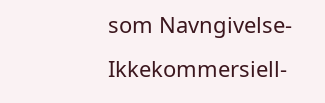som Navngivelse-Ikkekommersiell-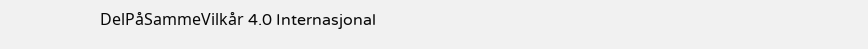DelPåSammeVilkår 4.0 Internasjonal